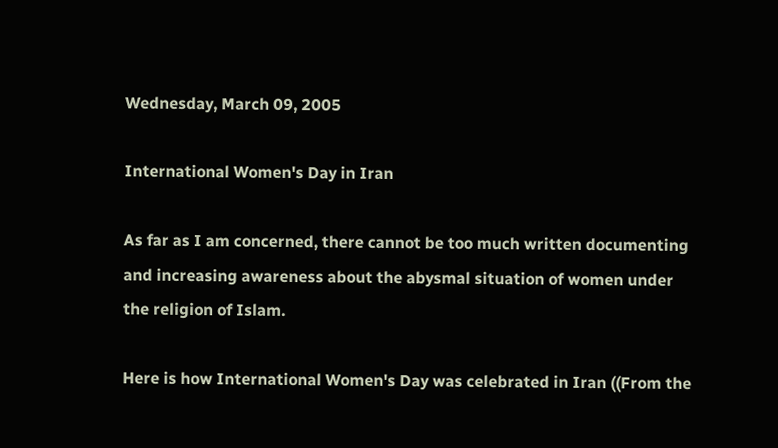Wednesday, March 09, 2005

International Women's Day in Iran

As far as I am concerned, there cannot be too much written documenting and increasing awareness about the abysmal situation of women under the religion of Islam.

Here is how International Women's Day was celebrated in Iran ((From the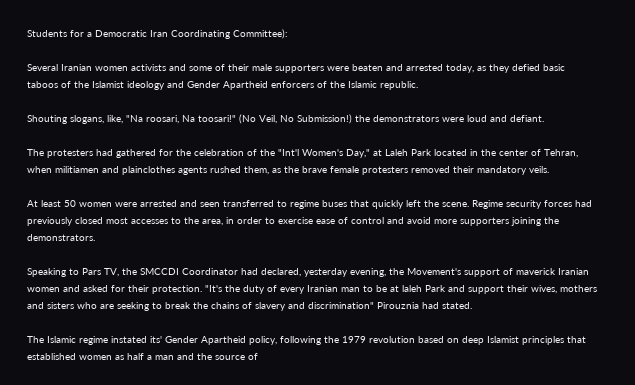Students for a Democratic Iran Coordinating Committee):

Several Iranian women activists and some of their male supporters were beaten and arrested today, as they defied basic taboos of the Islamist ideology and Gender Apartheid enforcers of the Islamic republic.

Shouting slogans, like, "Na roosari, Na toosari!" (No Veil, No Submission!) the demonstrators were loud and defiant.

The protesters had gathered for the celebration of the "Int'l Women's Day," at Laleh Park located in the center of Tehran, when militiamen and plainclothes agents rushed them, as the brave female protesters removed their mandatory veils.

At least 50 women were arrested and seen transferred to regime buses that quickly left the scene. Regime security forces had previously closed most accesses to the area, in order to exercise ease of control and avoid more supporters joining the demonstrators.

Speaking to Pars TV, the SMCCDI Coordinator had declared, yesterday evening, the Movement's support of maverick Iranian women and asked for their protection. "It's the duty of every Iranian man to be at laleh Park and support their wives, mothers and sisters who are seeking to break the chains of slavery and discrimination" Pirouznia had stated.

The Islamic regime instated its' Gender Apartheid policy, following the 1979 revolution based on deep Islamist principles that established women as half a man and the source of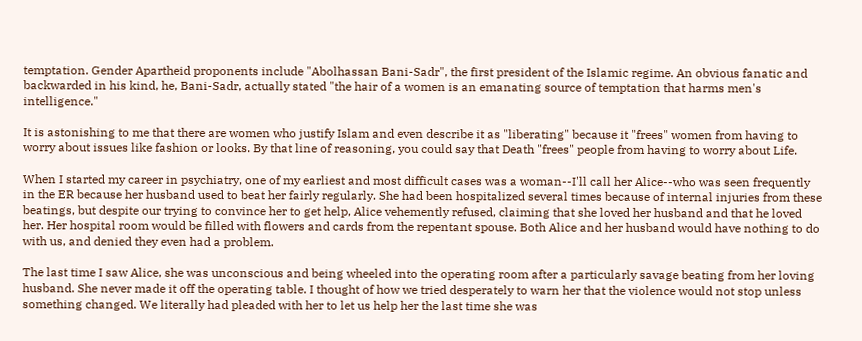temptation. Gender Apartheid proponents include "Abolhassan Bani-Sadr", the first president of the Islamic regime. An obvious fanatic and backwarded in his kind, he, Bani-Sadr, actually stated "the hair of a women is an emanating source of temptation that harms men's intelligence."

It is astonishing to me that there are women who justify Islam and even describe it as "liberating" because it "frees" women from having to worry about issues like fashion or looks. By that line of reasoning, you could say that Death "frees" people from having to worry about Life.

When I started my career in psychiatry, one of my earliest and most difficult cases was a woman--I'll call her Alice--who was seen frequently in the ER because her husband used to beat her fairly regularly. She had been hospitalized several times because of internal injuries from these beatings, but despite our trying to convince her to get help, Alice vehemently refused, claiming that she loved her husband and that he loved her. Her hospital room would be filled with flowers and cards from the repentant spouse. Both Alice and her husband would have nothing to do with us, and denied they even had a problem.

The last time I saw Alice, she was unconscious and being wheeled into the operating room after a particularly savage beating from her loving husband. She never made it off the operating table. I thought of how we tried desperately to warn her that the violence would not stop unless something changed. We literally had pleaded with her to let us help her the last time she was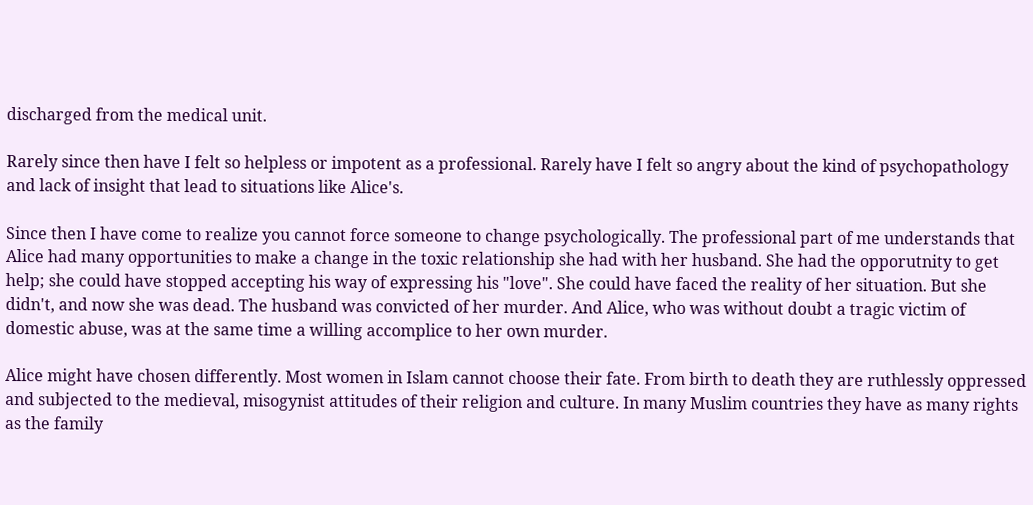discharged from the medical unit.

Rarely since then have I felt so helpless or impotent as a professional. Rarely have I felt so angry about the kind of psychopathology and lack of insight that lead to situations like Alice's.

Since then I have come to realize you cannot force someone to change psychologically. The professional part of me understands that Alice had many opportunities to make a change in the toxic relationship she had with her husband. She had the opporutnity to get help; she could have stopped accepting his way of expressing his "love". She could have faced the reality of her situation. But she didn't, and now she was dead. The husband was convicted of her murder. And Alice, who was without doubt a tragic victim of domestic abuse, was at the same time a willing accomplice to her own murder.

Alice might have chosen differently. Most women in Islam cannot choose their fate. From birth to death they are ruthlessly oppressed and subjected to the medieval, misogynist attitudes of their religion and culture. In many Muslim countries they have as many rights as the family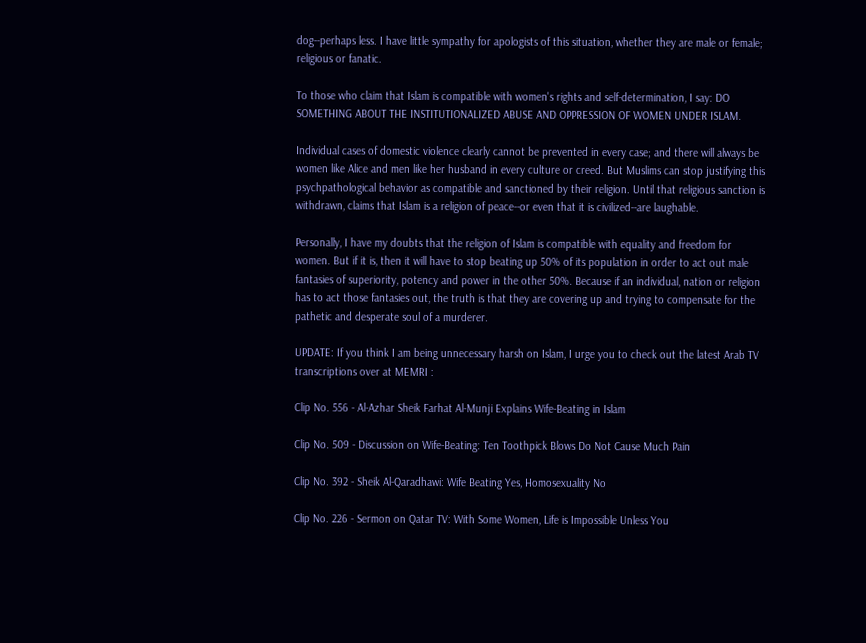dog--perhaps less. I have little sympathy for apologists of this situation, whether they are male or female; religious or fanatic.

To those who claim that Islam is compatible with women's rights and self-determination, I say: DO SOMETHING ABOUT THE INSTITUTIONALIZED ABUSE AND OPPRESSION OF WOMEN UNDER ISLAM.

Individual cases of domestic violence clearly cannot be prevented in every case; and there will always be women like Alice and men like her husband in every culture or creed. But Muslims can stop justifying this psychpathological behavior as compatible and sanctioned by their religion. Until that religious sanction is withdrawn, claims that Islam is a religion of peace--or even that it is civilized--are laughable.

Personally, I have my doubts that the religion of Islam is compatible with equality and freedom for women. But if it is, then it will have to stop beating up 50% of its population in order to act out male fantasies of superiority, potency and power in the other 50%. Because if an individual, nation or religion has to act those fantasies out, the truth is that they are covering up and trying to compensate for the pathetic and desperate soul of a murderer.

UPDATE: If you think I am being unnecessary harsh on Islam, I urge you to check out the latest Arab TV transcriptions over at MEMRI :

Clip No. 556 - Al-Azhar Sheik Farhat Al-Munji Explains Wife-Beating in Islam

Clip No. 509 - Discussion on Wife-Beating: Ten Toothpick Blows Do Not Cause Much Pain

Clip No. 392 - Sheik Al-Qaradhawi: Wife Beating Yes, Homosexuality No

Clip No. 226 - Sermon on Qatar TV: With Some Women, Life is Impossible Unless You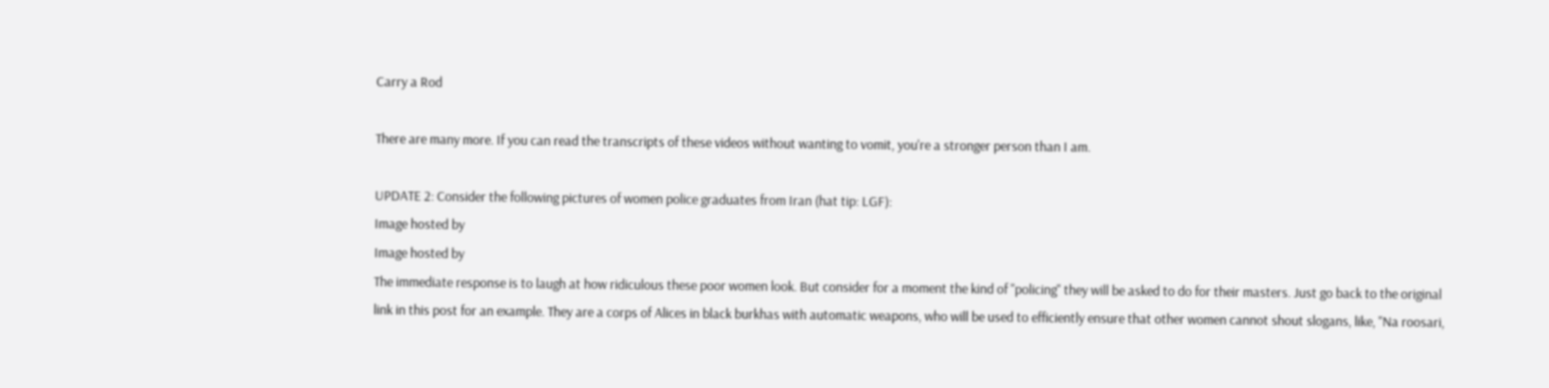Carry a Rod

There are many more. If you can read the transcripts of these videos without wanting to vomit, you're a stronger person than I am.

UPDATE 2: Consider the following pictures of women police graduates from Iran (hat tip: LGF):
Image hosted by
Image hosted by
The immediate response is to laugh at how ridiculous these poor women look. But consider for a moment the kind of "policing" they will be asked to do for their masters. Just go back to the original link in this post for an example. They are a corps of Alices in black burkhas with automatic weapons, who will be used to efficiently ensure that other women cannot shout slogans, like, "Na roosari,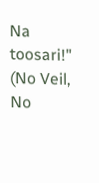Na toosari!" (No Veil, No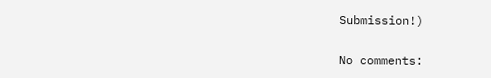Submission!)

No comments: